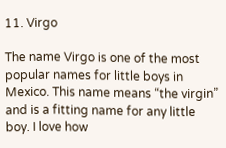11. Virgo

The name Virgo is one of the most popular names for little boys in Mexico. This name means “the virgin” and is a fitting name for any little boy. I love how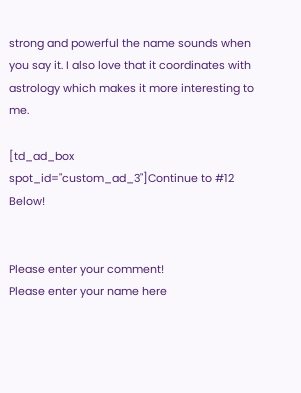strong and powerful the name sounds when you say it. I also love that it coordinates with astrology which makes it more interesting to me.

[td_ad_box spot_id="custom_ad_3"]Continue to #12 Below!


Please enter your comment!
Please enter your name here